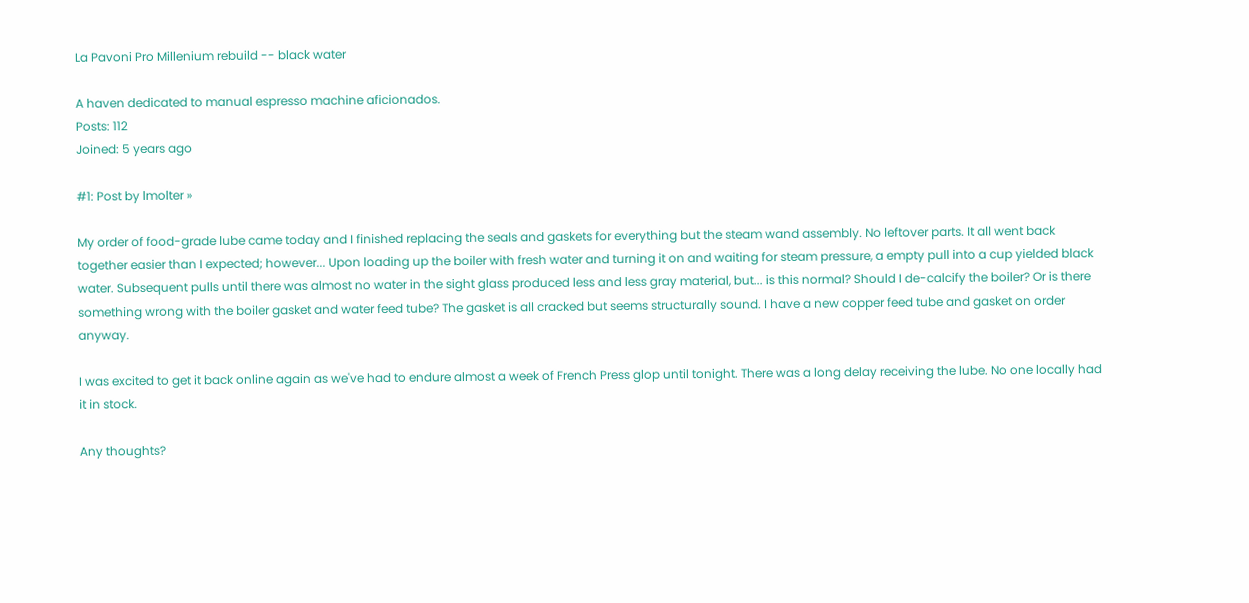La Pavoni Pro Millenium rebuild -- black water

A haven dedicated to manual espresso machine aficionados.
Posts: 112
Joined: 5 years ago

#1: Post by lmolter »

My order of food-grade lube came today and I finished replacing the seals and gaskets for everything but the steam wand assembly. No leftover parts. It all went back together easier than I expected; however... Upon loading up the boiler with fresh water and turning it on and waiting for steam pressure, a empty pull into a cup yielded black water. Subsequent pulls until there was almost no water in the sight glass produced less and less gray material, but... is this normal? Should I de-calcify the boiler? Or is there something wrong with the boiler gasket and water feed tube? The gasket is all cracked but seems structurally sound. I have a new copper feed tube and gasket on order anyway.

I was excited to get it back online again as we've had to endure almost a week of French Press glop until tonight. There was a long delay receiving the lube. No one locally had it in stock.

Any thoughts?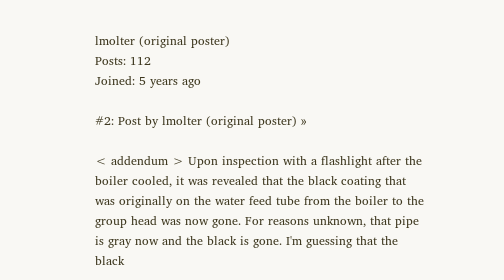lmolter (original poster)
Posts: 112
Joined: 5 years ago

#2: Post by lmolter (original poster) »

< addendum > Upon inspection with a flashlight after the boiler cooled, it was revealed that the black coating that was originally on the water feed tube from the boiler to the group head was now gone. For reasons unknown, that pipe is gray now and the black is gone. I'm guessing that the black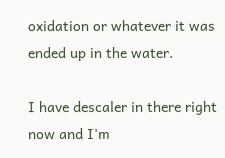oxidation or whatever it was ended up in the water.

I have descaler in there right now and I'm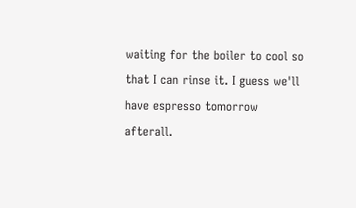waiting for the boiler to cool so that I can rinse it. I guess we'll have espresso tomorrow afterall.